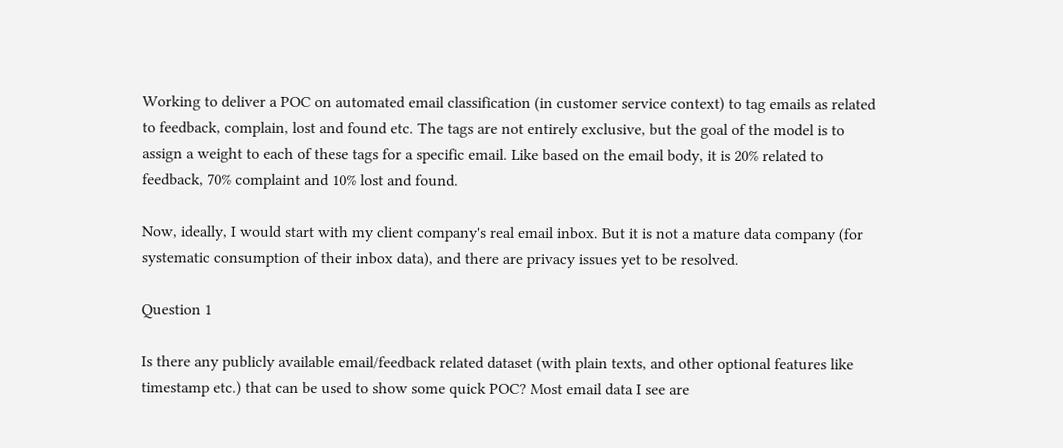Working to deliver a POC on automated email classification (in customer service context) to tag emails as related to feedback, complain, lost and found etc. The tags are not entirely exclusive, but the goal of the model is to assign a weight to each of these tags for a specific email. Like based on the email body, it is 20% related to feedback, 70% complaint and 10% lost and found.

Now, ideally, I would start with my client company's real email inbox. But it is not a mature data company (for systematic consumption of their inbox data), and there are privacy issues yet to be resolved.

Question 1

Is there any publicly available email/feedback related dataset (with plain texts, and other optional features like timestamp etc.) that can be used to show some quick POC? Most email data I see are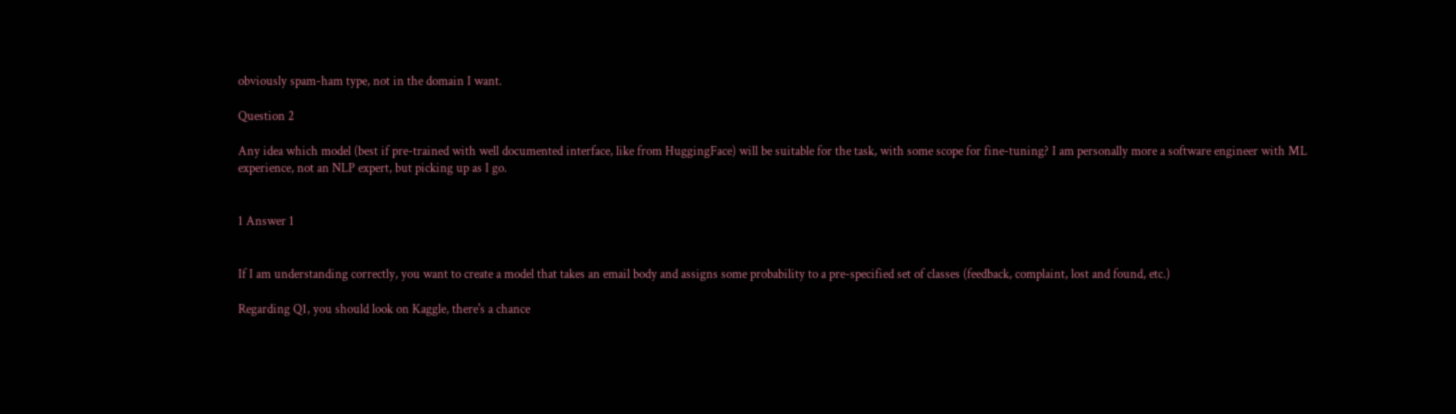obviously spam-ham type, not in the domain I want.

Question 2

Any idea which model (best if pre-trained with well documented interface, like from HuggingFace) will be suitable for the task, with some scope for fine-tuning? I am personally more a software engineer with ML experience, not an NLP expert, but picking up as I go.


1 Answer 1


If I am understanding correctly, you want to create a model that takes an email body and assigns some probability to a pre-specified set of classes (feedback, complaint, lost and found, etc.)

Regarding Q1, you should look on Kaggle, there's a chance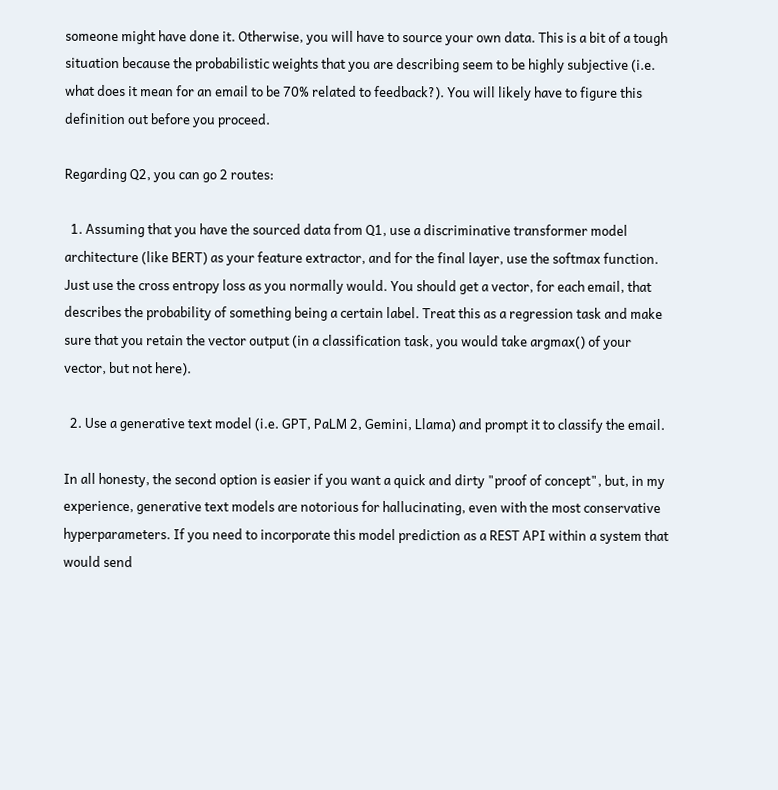someone might have done it. Otherwise, you will have to source your own data. This is a bit of a tough situation because the probabilistic weights that you are describing seem to be highly subjective (i.e. what does it mean for an email to be 70% related to feedback?). You will likely have to figure this definition out before you proceed.

Regarding Q2, you can go 2 routes:

  1. Assuming that you have the sourced data from Q1, use a discriminative transformer model architecture (like BERT) as your feature extractor, and for the final layer, use the softmax function. Just use the cross entropy loss as you normally would. You should get a vector, for each email, that describes the probability of something being a certain label. Treat this as a regression task and make sure that you retain the vector output (in a classification task, you would take argmax() of your vector, but not here).

  2. Use a generative text model (i.e. GPT, PaLM 2, Gemini, Llama) and prompt it to classify the email.

In all honesty, the second option is easier if you want a quick and dirty "proof of concept", but, in my experience, generative text models are notorious for hallucinating, even with the most conservative hyperparameters. If you need to incorporate this model prediction as a REST API within a system that would send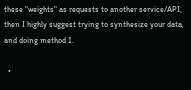these "weights" as requests to another service/API, then I highly suggest trying to synthesize your data, and doing method 1.

  •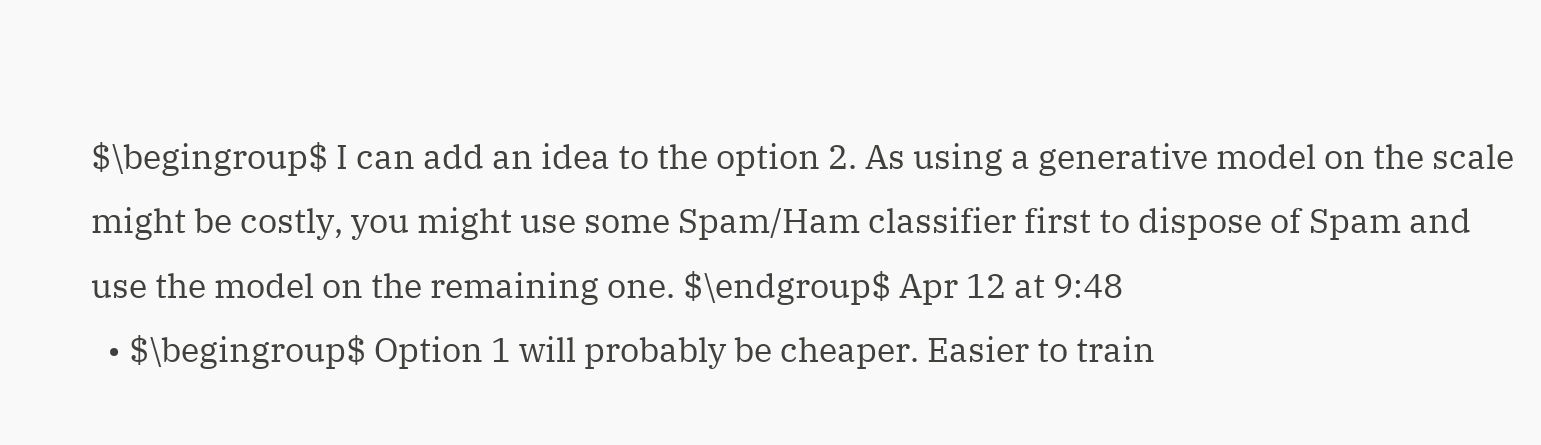$\begingroup$ I can add an idea to the option 2. As using a generative model on the scale might be costly, you might use some Spam/Ham classifier first to dispose of Spam and use the model on the remaining one. $\endgroup$ Apr 12 at 9:48
  • $\begingroup$ Option 1 will probably be cheaper. Easier to train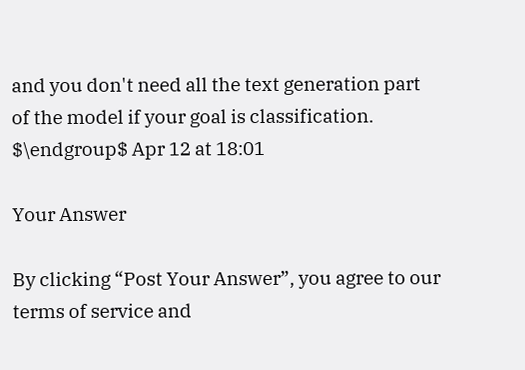and you don't need all the text generation part of the model if your goal is classification. $\endgroup$ Apr 12 at 18:01

Your Answer

By clicking “Post Your Answer”, you agree to our terms of service and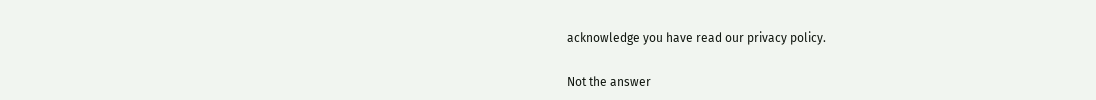acknowledge you have read our privacy policy.

Not the answer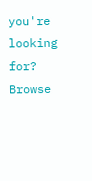you're looking for? Browse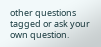other questions tagged or ask your own question.